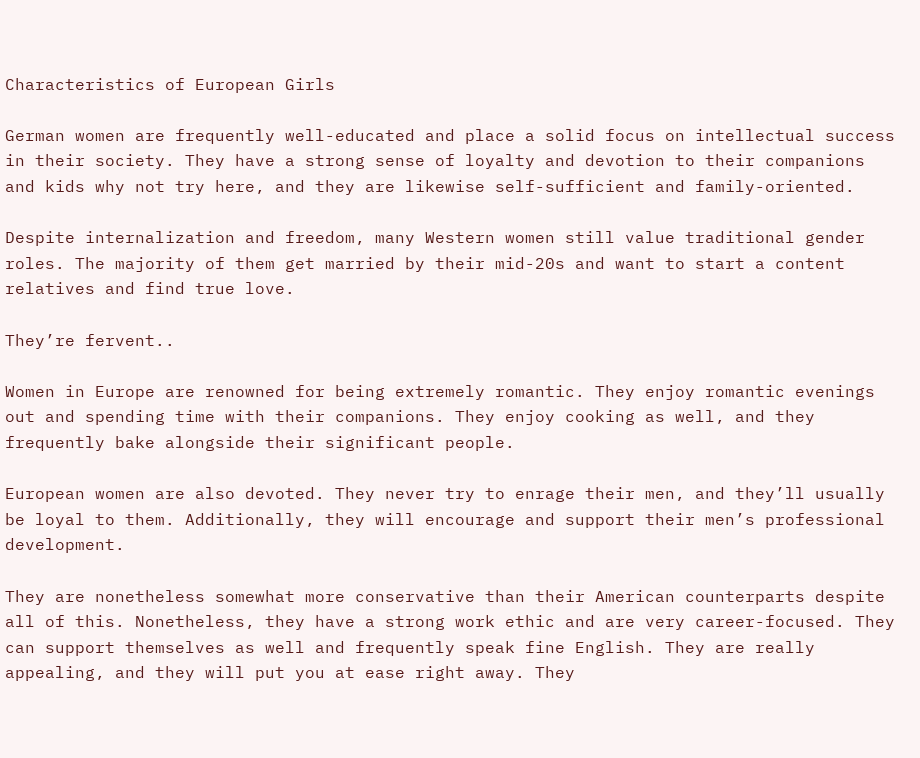Characteristics of European Girls

German women are frequently well-educated and place a solid focus on intellectual success in their society. They have a strong sense of loyalty and devotion to their companions and kids why not try here, and they are likewise self-sufficient and family-oriented.

Despite internalization and freedom, many Western women still value traditional gender roles. The majority of them get married by their mid-20s and want to start a content relatives and find true love.

They’re fervent..

Women in Europe are renowned for being extremely romantic. They enjoy romantic evenings out and spending time with their companions. They enjoy cooking as well, and they frequently bake alongside their significant people.

European women are also devoted. They never try to enrage their men, and they’ll usually be loyal to them. Additionally, they will encourage and support their men’s professional development.

They are nonetheless somewhat more conservative than their American counterparts despite all of this. Nonetheless, they have a strong work ethic and are very career-focused. They can support themselves as well and frequently speak fine English. They are really appealing, and they will put you at ease right away. They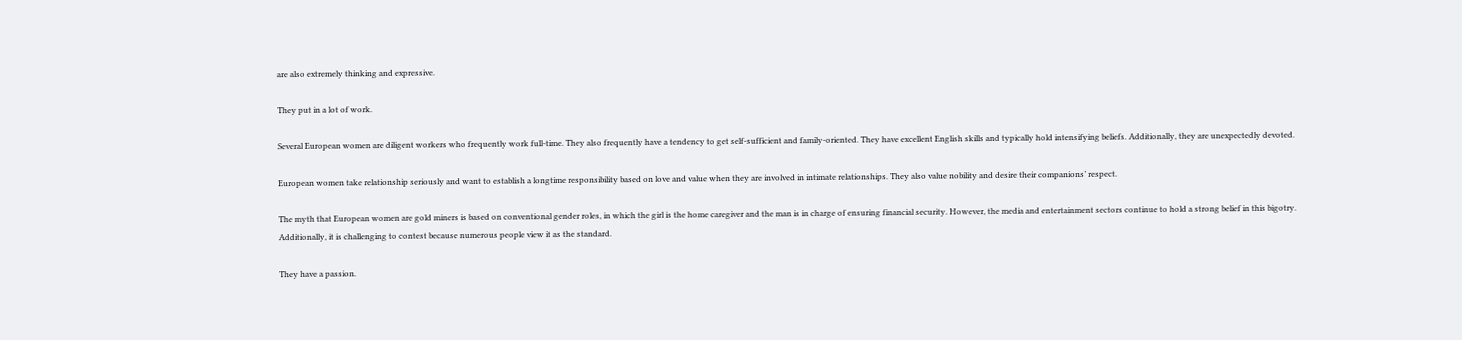are also extremely thinking and expressive.

They put in a lot of work.

Several European women are diligent workers who frequently work full-time. They also frequently have a tendency to get self-sufficient and family-oriented. They have excellent English skills and typically hold intensifying beliefs. Additionally, they are unexpectedly devoted.

European women take relationship seriously and want to establish a longtime responsibility based on love and value when they are involved in intimate relationships. They also value nobility and desire their companions’ respect.

The myth that European women are gold miners is based on conventional gender roles, in which the girl is the home caregiver and the man is in charge of ensuring financial security. However, the media and entertainment sectors continue to hold a strong belief in this bigotry. Additionally, it is challenging to contest because numerous people view it as the standard.

They have a passion.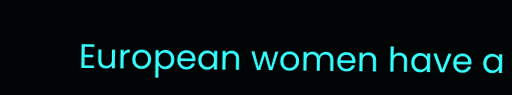European women have a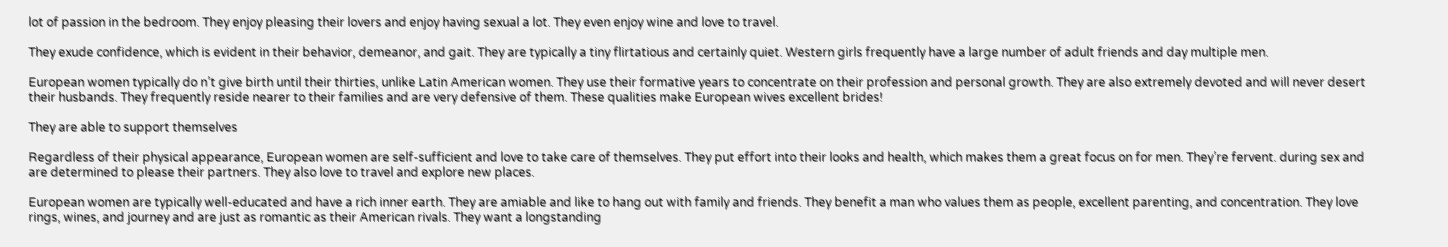lot of passion in the bedroom. They enjoy pleasing their lovers and enjoy having sexual a lot. They even enjoy wine and love to travel.

They exude confidence, which is evident in their behavior, demeanor, and gait. They are typically a tiny flirtatious and certainly quiet. Western girls frequently have a large number of adult friends and day multiple men.

European women typically do n’t give birth until their thirties, unlike Latin American women. They use their formative years to concentrate on their profession and personal growth. They are also extremely devoted and will never desert their husbands. They frequently reside nearer to their families and are very defensive of them. These qualities make European wives excellent brides!

They are able to support themselves

Regardless of their physical appearance, European women are self-sufficient and love to take care of themselves. They put effort into their looks and health, which makes them a great focus on for men. They’re fervent. during sex and are determined to please their partners. They also love to travel and explore new places.

European women are typically well-educated and have a rich inner earth. They are amiable and like to hang out with family and friends. They benefit a man who values them as people, excellent parenting, and concentration. They love rings, wines, and journey and are just as romantic as their American rivals. They want a longstanding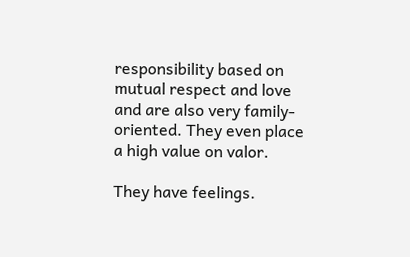responsibility based on mutual respect and love and are also very family-oriented. They even place a high value on valor.

They have feelings.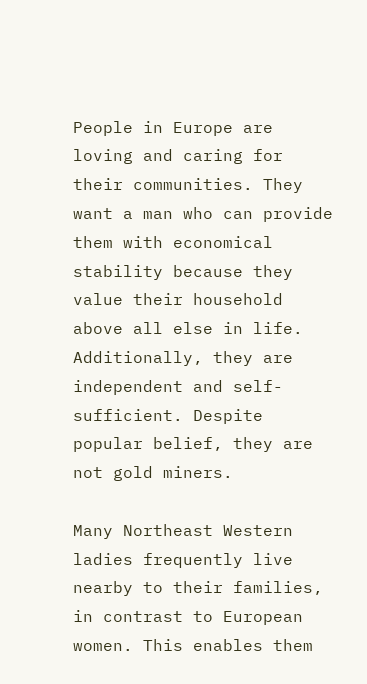People in Europe are loving and caring for their communities. They want a man who can provide them with economical stability because they value their household above all else in life. Additionally, they are independent and self-sufficient. Despite popular belief, they are not gold miners.

Many Northeast Western ladies frequently live nearby to their families, in contrast to European women. This enables them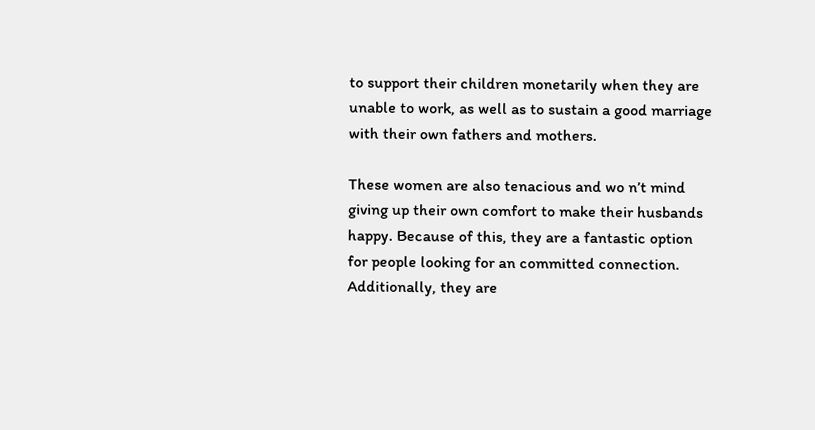to support their children monetarily when they are unable to work, as well as to sustain a good marriage with their own fathers and mothers.

These women are also tenacious and wo n’t mind giving up their own comfort to make their husbands happy. Because of this, they are a fantastic option for people looking for an committed connection. Additionally, they are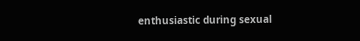enthusiastic during sexual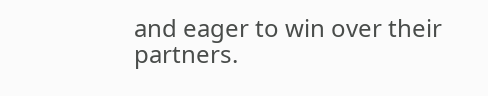and eager to win over their partners.